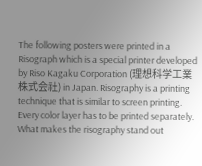The following posters were printed in a Risograph which is a special printer developed by Riso Kagaku Corporation (理想科学工業株式会社) in Japan. Risography is a printing technique that is similar to screen printing. Every color layer has to be printed separately. What makes the risography stand out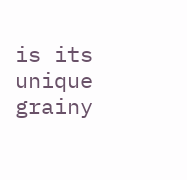is its unique grainy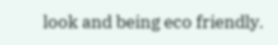look and being eco friendly.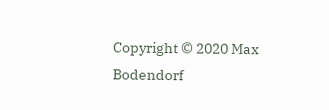Copyright © 2020 Max Bodendorf